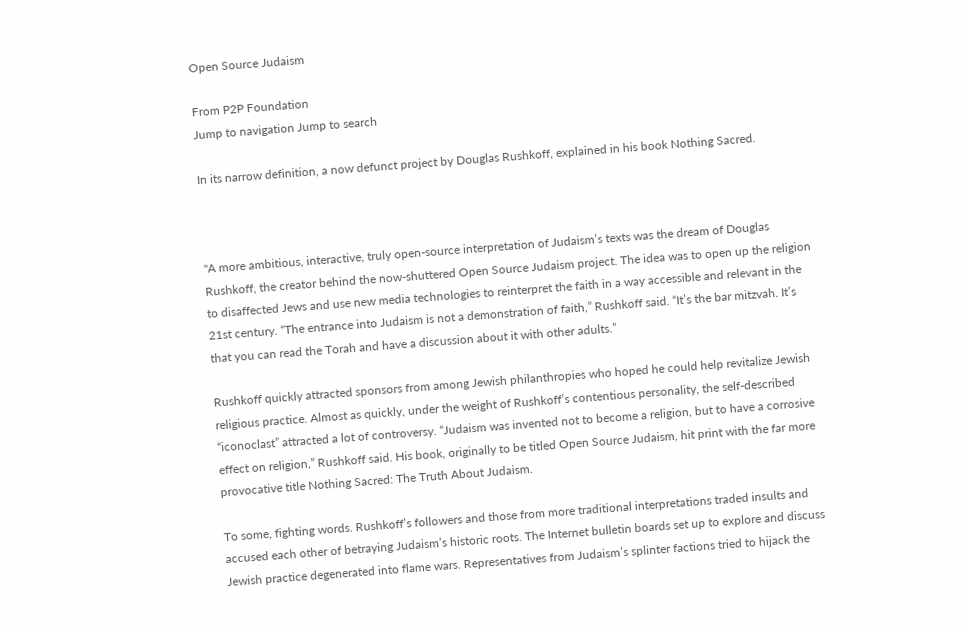Open Source Judaism

From P2P Foundation
Jump to navigation Jump to search

In its narrow definition, a now defunct project by Douglas Rushkoff, explained in his book Nothing Sacred.



"A more ambitious, interactive, truly open-source interpretation of Judaism’s texts was the dream of Douglas Rushkoff, the creator behind the now-shuttered Open Source Judaism project. The idea was to open up the religion to disaffected Jews and use new media technologies to reinterpret the faith in a way accessible and relevant in the 21st century. “The entrance into Judaism is not a demonstration of faith,” Rushkoff said. “It’s the bar mitzvah. It’s that you can read the Torah and have a discussion about it with other adults.”

Rushkoff quickly attracted sponsors from among Jewish philanthropies who hoped he could help revitalize Jewish religious practice. Almost as quickly, under the weight of Rushkoff’s contentious personality, the self-described “iconoclast” attracted a lot of controversy. “Judaism was invented not to become a religion, but to have a corrosive effect on religion,” Rushkoff said. His book, originally to be titled Open Source Judaism, hit print with the far more provocative title Nothing Sacred: The Truth About Judaism.

To some, fighting words. Rushkoff’s followers and those from more traditional interpretations traded insults and accused each other of betraying Judaism’s historic roots. The Internet bulletin boards set up to explore and discuss Jewish practice degenerated into flame wars. Representatives from Judaism’s splinter factions tried to hijack the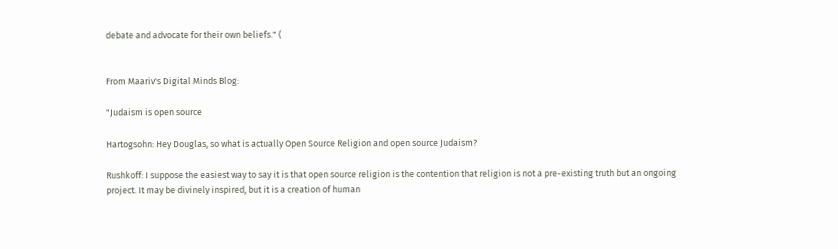debate and advocate for their own beliefs." (


From Maariv's Digital Minds Blog:

"Judaism is open source

Hartogsohn: Hey Douglas, so what is actually Open Source Religion and open source Judaism?

Rushkoff: I suppose the easiest way to say it is that open source religion is the contention that religion is not a pre-existing truth but an ongoing project. It may be divinely inspired, but it is a creation of human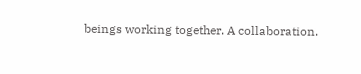beings working together. A collaboration.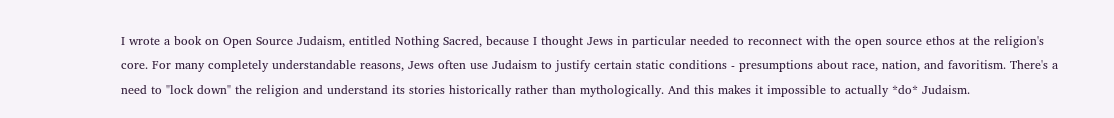I wrote a book on Open Source Judaism, entitled Nothing Sacred, because I thought Jews in particular needed to reconnect with the open source ethos at the religion's core. For many completely understandable reasons, Jews often use Judaism to justify certain static conditions - presumptions about race, nation, and favoritism. There's a need to "lock down" the religion and understand its stories historically rather than mythologically. And this makes it impossible to actually *do* Judaism.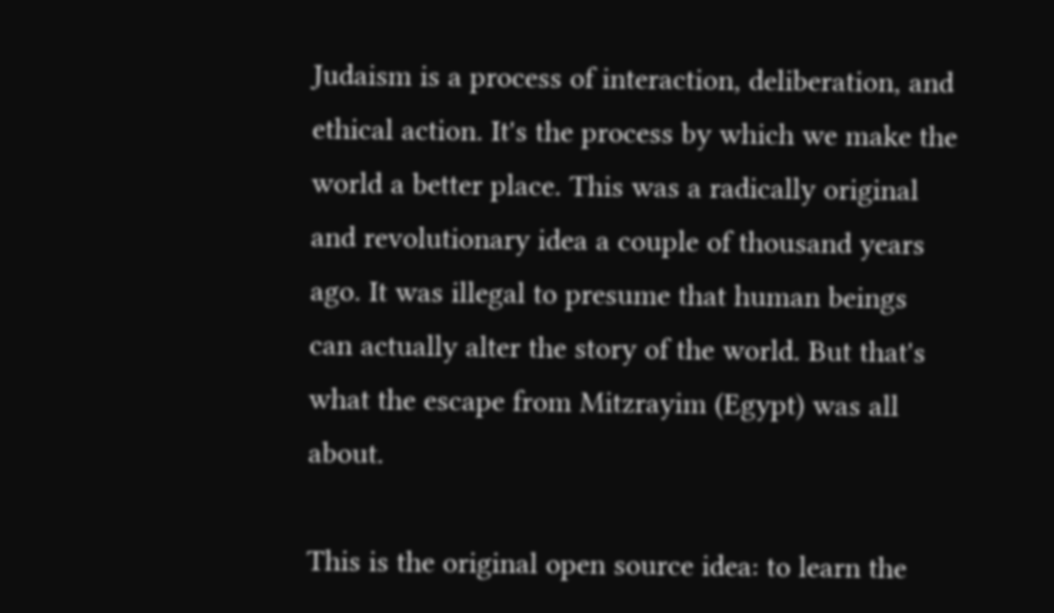Judaism is a process of interaction, deliberation, and ethical action. It's the process by which we make the world a better place. This was a radically original and revolutionary idea a couple of thousand years ago. It was illegal to presume that human beings can actually alter the story of the world. But that's what the escape from Mitzrayim (Egypt) was all about.

This is the original open source idea: to learn the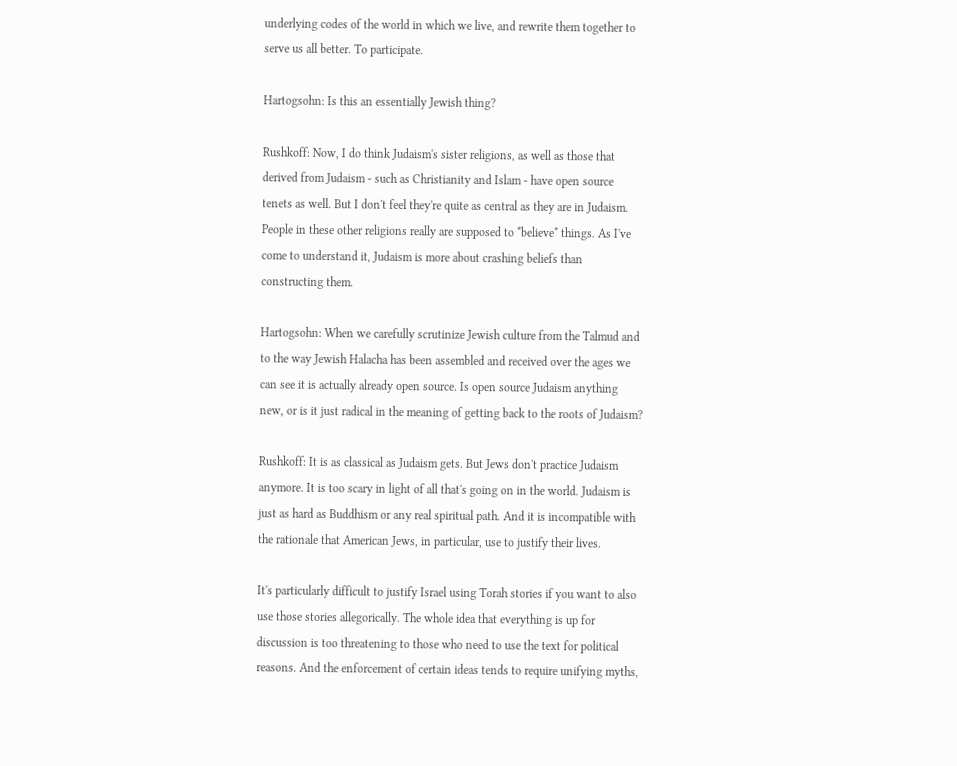underlying codes of the world in which we live, and rewrite them together to serve us all better. To participate.

Hartogsohn: Is this an essentially Jewish thing?

Rushkoff: Now, I do think Judaism's sister religions, as well as those that derived from Judaism - such as Christianity and Islam - have open source tenets as well. But I don't feel they're quite as central as they are in Judaism. People in these other religions really are supposed to *believe* things. As I've come to understand it, Judaism is more about crashing beliefs than constructing them.

Hartogsohn: When we carefully scrutinize Jewish culture from the Talmud and to the way Jewish Halacha has been assembled and received over the ages we can see it is actually already open source. Is open source Judaism anything new, or is it just radical in the meaning of getting back to the roots of Judaism?

Rushkoff: It is as classical as Judaism gets. But Jews don't practice Judaism anymore. It is too scary in light of all that's going on in the world. Judaism is just as hard as Buddhism or any real spiritual path. And it is incompatible with the rationale that American Jews, in particular, use to justify their lives.

It's particularly difficult to justify Israel using Torah stories if you want to also use those stories allegorically. The whole idea that everything is up for discussion is too threatening to those who need to use the text for political reasons. And the enforcement of certain ideas tends to require unifying myths,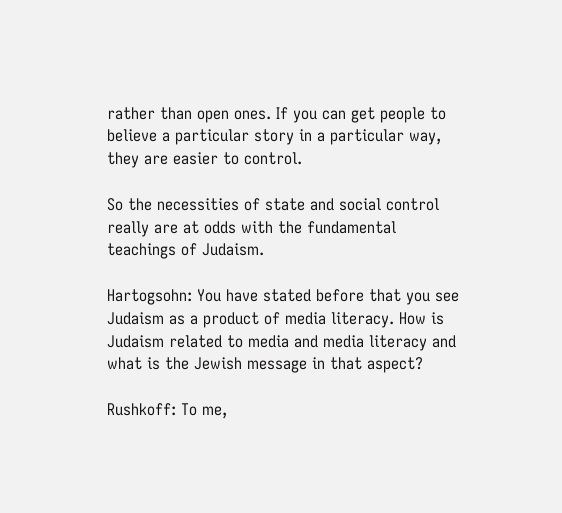rather than open ones. If you can get people to believe a particular story in a particular way, they are easier to control.

So the necessities of state and social control really are at odds with the fundamental teachings of Judaism.

Hartogsohn: You have stated before that you see Judaism as a product of media literacy. How is Judaism related to media and media literacy and what is the Jewish message in that aspect?

Rushkoff: To me,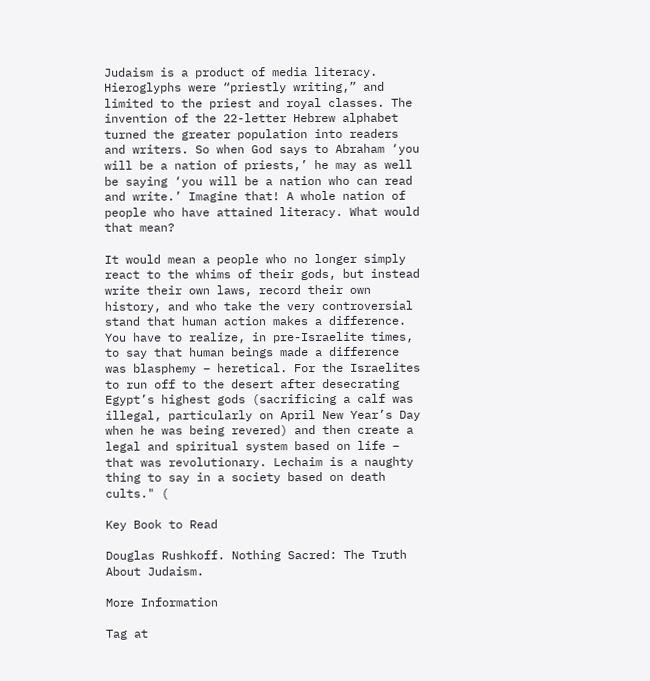Judaism is a product of media literacy. Hieroglyphs were “priestly writing,” and limited to the priest and royal classes. The invention of the 22-letter Hebrew alphabet turned the greater population into readers and writers. So when God says to Abraham ‘you will be a nation of priests,’ he may as well be saying ‘you will be a nation who can read and write.’ Imagine that! A whole nation of people who have attained literacy. What would that mean?

It would mean a people who no longer simply react to the whims of their gods, but instead write their own laws, record their own history, and who take the very controversial stand that human action makes a difference. You have to realize, in pre-Israelite times, to say that human beings made a difference was blasphemy – heretical. For the Israelites to run off to the desert after desecrating Egypt’s highest gods (sacrificing a calf was illegal, particularly on April New Year’s Day when he was being revered) and then create a legal and spiritual system based on life – that was revolutionary. Lechaim is a naughty thing to say in a society based on death cults." (

Key Book to Read

Douglas Rushkoff. Nothing Sacred: The Truth About Judaism.

More Information

Tag at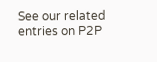See our related entries on P2P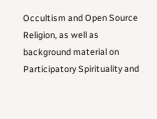Occultism and Open Source Religion, as well as background material on Participatory Spirituality and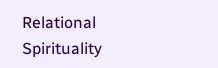Relational Spirituality